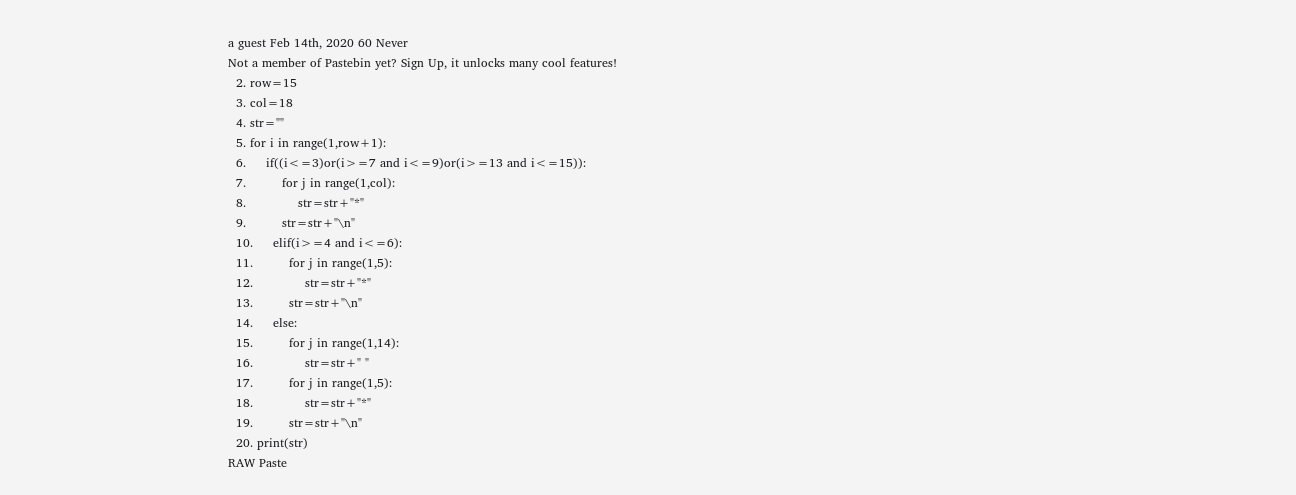a guest Feb 14th, 2020 60 Never
Not a member of Pastebin yet? Sign Up, it unlocks many cool features!
  2. row=15
  3. col=18
  4. str=""
  5. for i in range(1,row+1):
  6.     if((i<=3)or(i>=7 and i<=9)or(i>=13 and i<=15)):
  7.         for j in range(1,col):
  8.             str=str+"*"
  9.         str=str+"\n"
  10.     elif(i>=4 and i<=6):
  11.         for j in range(1,5):
  12.             str=str+"*"
  13.         str=str+"\n"
  14.     else:
  15.         for j in range(1,14):
  16.             str=str+" "
  17.         for j in range(1,5):
  18.             str=str+"*"
  19.         str=str+"\n"
  20. print(str)
RAW Paste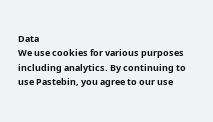Data
We use cookies for various purposes including analytics. By continuing to use Pastebin, you agree to our use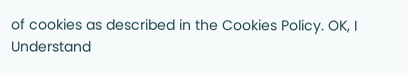of cookies as described in the Cookies Policy. OK, I Understand